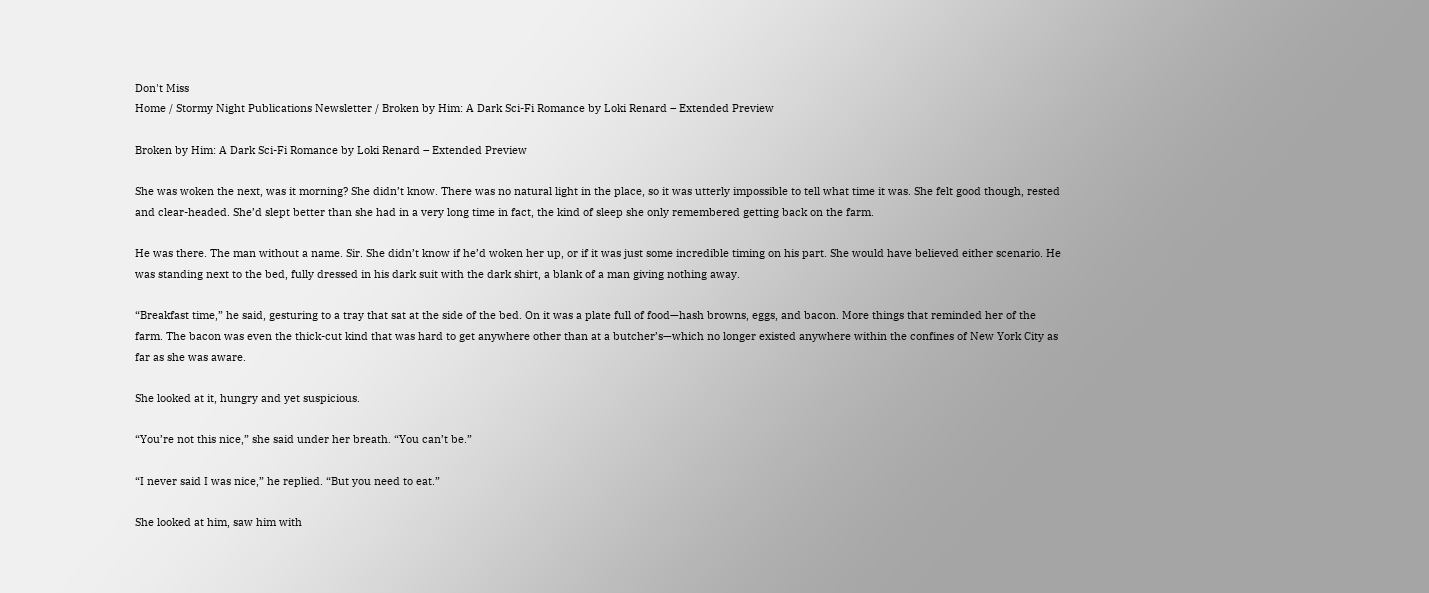Don't Miss
Home / Stormy Night Publications Newsletter / Broken by Him: A Dark Sci-Fi Romance by Loki Renard – Extended Preview

Broken by Him: A Dark Sci-Fi Romance by Loki Renard – Extended Preview

She was woken the next, was it morning? She didn’t know. There was no natural light in the place, so it was utterly impossible to tell what time it was. She felt good though, rested and clear-headed. She’d slept better than she had in a very long time in fact, the kind of sleep she only remembered getting back on the farm.

He was there. The man without a name. Sir. She didn’t know if he’d woken her up, or if it was just some incredible timing on his part. She would have believed either scenario. He was standing next to the bed, fully dressed in his dark suit with the dark shirt, a blank of a man giving nothing away.

“Breakfast time,” he said, gesturing to a tray that sat at the side of the bed. On it was a plate full of food—hash browns, eggs, and bacon. More things that reminded her of the farm. The bacon was even the thick-cut kind that was hard to get anywhere other than at a butcher’s—which no longer existed anywhere within the confines of New York City as far as she was aware.

She looked at it, hungry and yet suspicious.

“You’re not this nice,” she said under her breath. “You can’t be.”

“I never said I was nice,” he replied. “But you need to eat.”

She looked at him, saw him with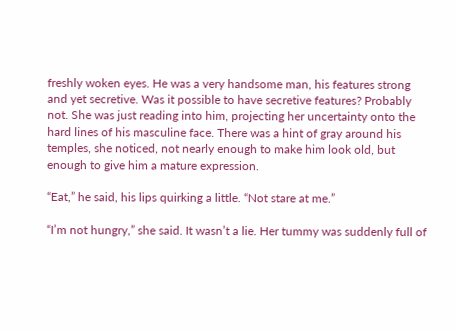freshly woken eyes. He was a very handsome man, his features strong and yet secretive. Was it possible to have secretive features? Probably not. She was just reading into him, projecting her uncertainty onto the hard lines of his masculine face. There was a hint of gray around his temples, she noticed, not nearly enough to make him look old, but enough to give him a mature expression.

“Eat,” he said, his lips quirking a little. “Not stare at me.”

“I’m not hungry,” she said. It wasn’t a lie. Her tummy was suddenly full of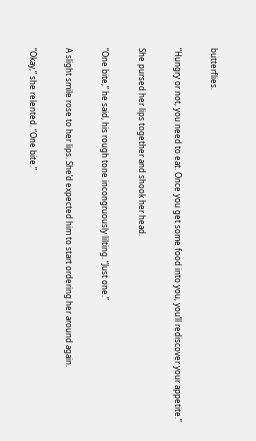butterflies.

“Hungry or not, you need to eat. Once you get some food into you, you’ll rediscover your appetite.”

She pursed her lips together and shook her head.

“One bite,” he said, his rough tone incongruously lilting. “Just one.”

A slight smile rose to her lips. She’d expected him to start ordering her around again.

“Okay,” she relented. “One bite.”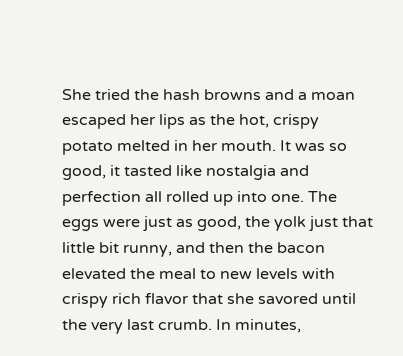She tried the hash browns and a moan escaped her lips as the hot, crispy potato melted in her mouth. It was so good, it tasted like nostalgia and perfection all rolled up into one. The eggs were just as good, the yolk just that little bit runny, and then the bacon elevated the meal to new levels with crispy rich flavor that she savored until the very last crumb. In minutes,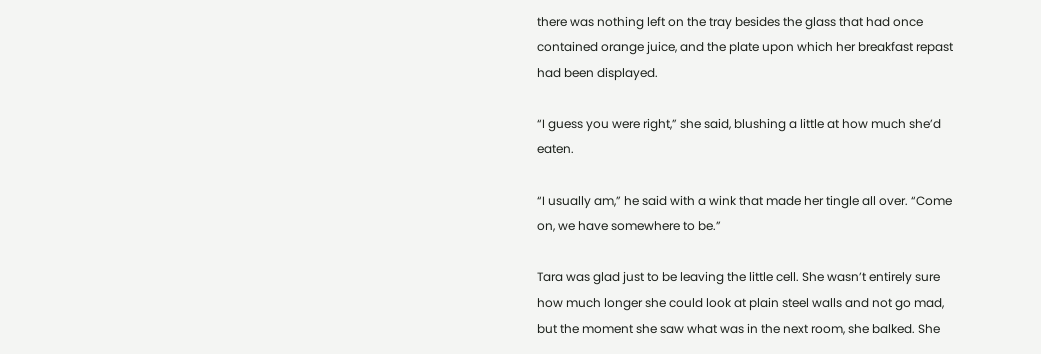there was nothing left on the tray besides the glass that had once contained orange juice, and the plate upon which her breakfast repast had been displayed.

“I guess you were right,” she said, blushing a little at how much she’d eaten.

“I usually am,” he said with a wink that made her tingle all over. “Come on, we have somewhere to be.”

Tara was glad just to be leaving the little cell. She wasn’t entirely sure how much longer she could look at plain steel walls and not go mad, but the moment she saw what was in the next room, she balked. She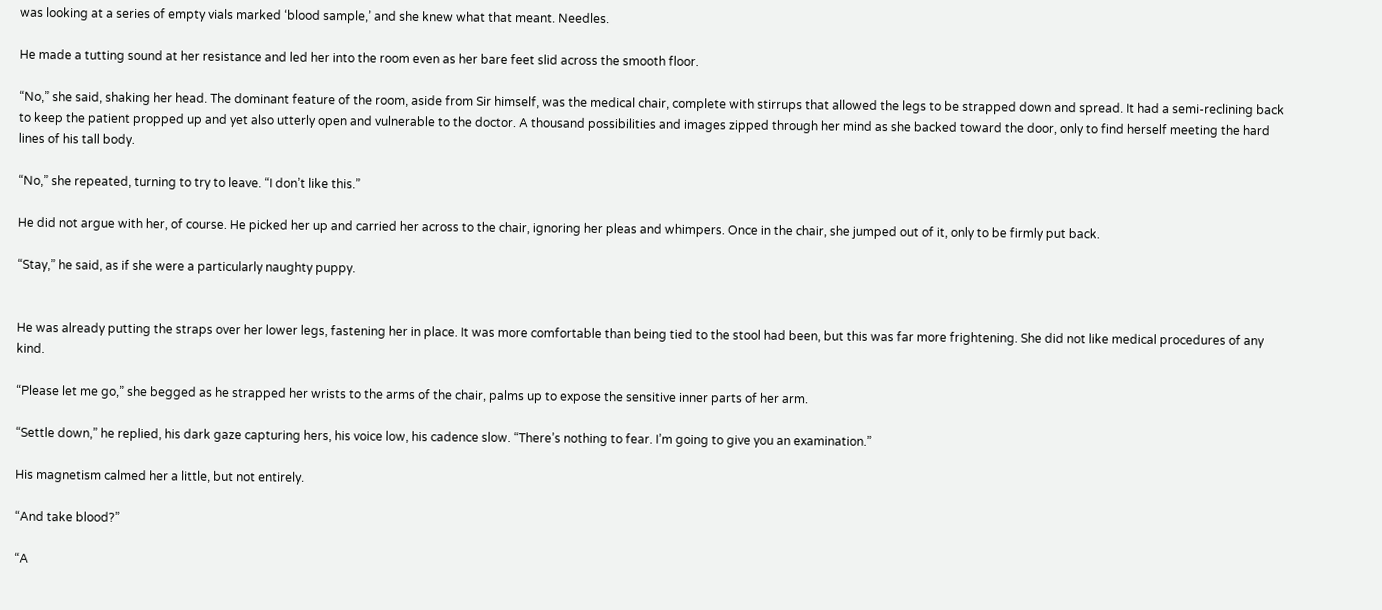was looking at a series of empty vials marked ‘blood sample,’ and she knew what that meant. Needles.

He made a tutting sound at her resistance and led her into the room even as her bare feet slid across the smooth floor.

“No,” she said, shaking her head. The dominant feature of the room, aside from Sir himself, was the medical chair, complete with stirrups that allowed the legs to be strapped down and spread. It had a semi-reclining back to keep the patient propped up and yet also utterly open and vulnerable to the doctor. A thousand possibilities and images zipped through her mind as she backed toward the door, only to find herself meeting the hard lines of his tall body.

“No,” she repeated, turning to try to leave. “I don’t like this.”

He did not argue with her, of course. He picked her up and carried her across to the chair, ignoring her pleas and whimpers. Once in the chair, she jumped out of it, only to be firmly put back.

“Stay,” he said, as if she were a particularly naughty puppy.


He was already putting the straps over her lower legs, fastening her in place. It was more comfortable than being tied to the stool had been, but this was far more frightening. She did not like medical procedures of any kind.

“Please let me go,” she begged as he strapped her wrists to the arms of the chair, palms up to expose the sensitive inner parts of her arm.

“Settle down,” he replied, his dark gaze capturing hers, his voice low, his cadence slow. “There’s nothing to fear. I’m going to give you an examination.”

His magnetism calmed her a little, but not entirely.

“And take blood?”

“A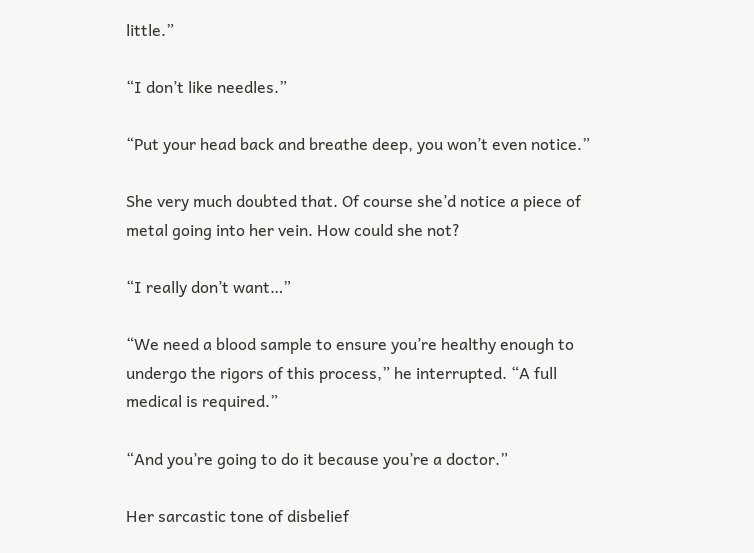little.”

“I don’t like needles.”

“Put your head back and breathe deep, you won’t even notice.”

She very much doubted that. Of course she’d notice a piece of metal going into her vein. How could she not?

“I really don’t want…”

“We need a blood sample to ensure you’re healthy enough to undergo the rigors of this process,” he interrupted. “A full medical is required.”

“And you’re going to do it because you’re a doctor.”

Her sarcastic tone of disbelief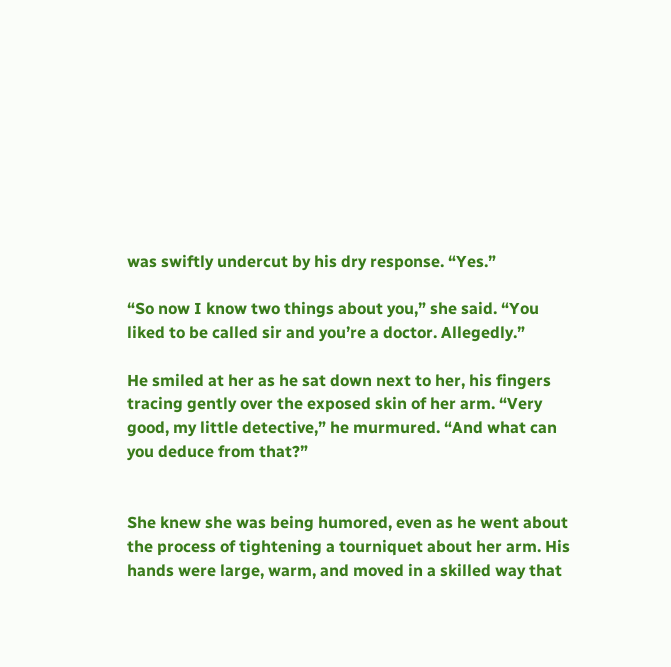was swiftly undercut by his dry response. “Yes.”

“So now I know two things about you,” she said. “You liked to be called sir and you’re a doctor. Allegedly.”

He smiled at her as he sat down next to her, his fingers tracing gently over the exposed skin of her arm. “Very good, my little detective,” he murmured. “And what can you deduce from that?”


She knew she was being humored, even as he went about the process of tightening a tourniquet about her arm. His hands were large, warm, and moved in a skilled way that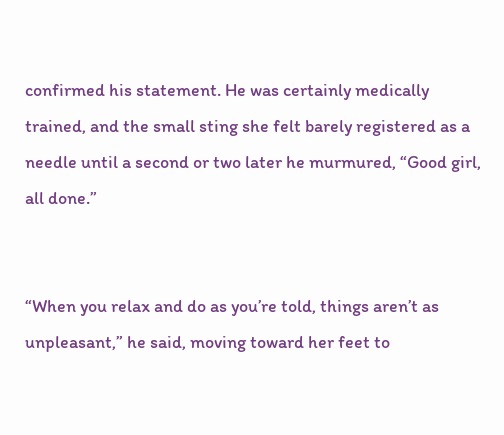confirmed his statement. He was certainly medically trained, and the small sting she felt barely registered as a needle until a second or two later he murmured, “Good girl, all done.”


“When you relax and do as you’re told, things aren’t as unpleasant,” he said, moving toward her feet to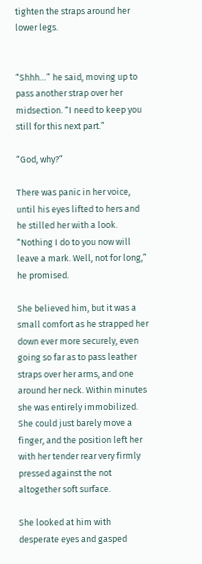tighten the straps around her lower legs.


“Shhh…” he said, moving up to pass another strap over her midsection. “I need to keep you still for this next part.”

“God, why?”

There was panic in her voice, until his eyes lifted to hers and he stilled her with a look. “Nothing I do to you now will leave a mark. Well, not for long,” he promised.

She believed him, but it was a small comfort as he strapped her down ever more securely, even going so far as to pass leather straps over her arms, and one around her neck. Within minutes she was entirely immobilized. She could just barely move a finger, and the position left her with her tender rear very firmly pressed against the not altogether soft surface.

She looked at him with desperate eyes and gasped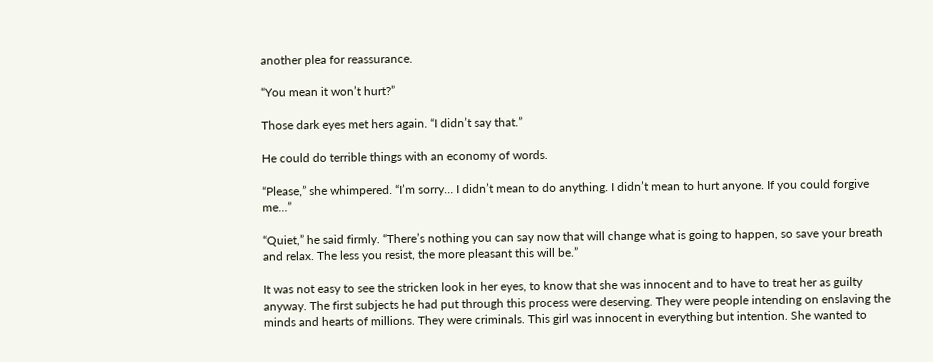another plea for reassurance.

“You mean it won’t hurt?”

Those dark eyes met hers again. “I didn’t say that.”

He could do terrible things with an economy of words.

“Please,” she whimpered. “I’m sorry… I didn’t mean to do anything. I didn’t mean to hurt anyone. If you could forgive me…”

“Quiet,” he said firmly. “There’s nothing you can say now that will change what is going to happen, so save your breath and relax. The less you resist, the more pleasant this will be.”

It was not easy to see the stricken look in her eyes, to know that she was innocent and to have to treat her as guilty anyway. The first subjects he had put through this process were deserving. They were people intending on enslaving the minds and hearts of millions. They were criminals. This girl was innocent in everything but intention. She wanted to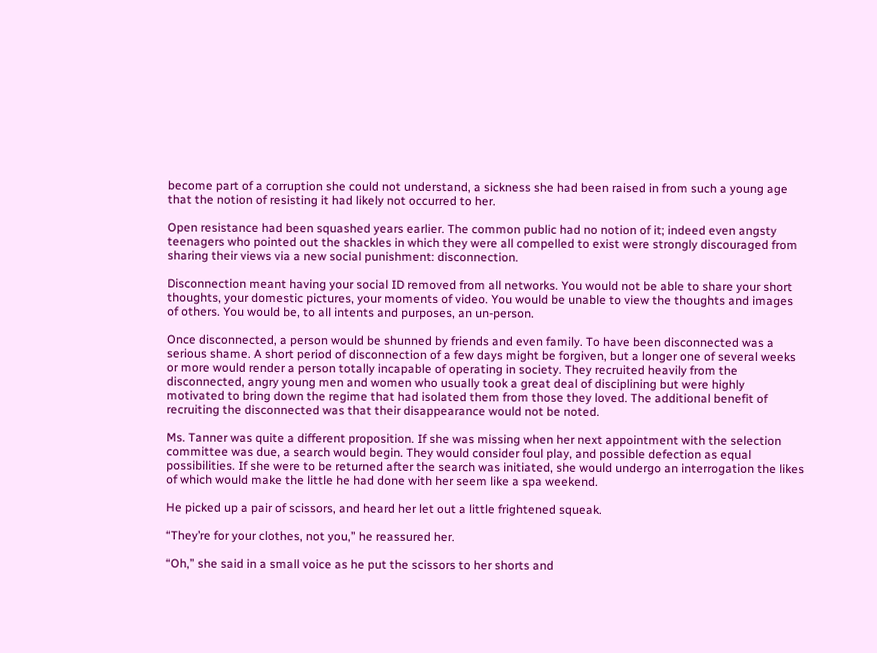become part of a corruption she could not understand, a sickness she had been raised in from such a young age that the notion of resisting it had likely not occurred to her.

Open resistance had been squashed years earlier. The common public had no notion of it; indeed even angsty teenagers who pointed out the shackles in which they were all compelled to exist were strongly discouraged from sharing their views via a new social punishment: disconnection.

Disconnection meant having your social ID removed from all networks. You would not be able to share your short thoughts, your domestic pictures, your moments of video. You would be unable to view the thoughts and images of others. You would be, to all intents and purposes, an un-person.

Once disconnected, a person would be shunned by friends and even family. To have been disconnected was a serious shame. A short period of disconnection of a few days might be forgiven, but a longer one of several weeks or more would render a person totally incapable of operating in society. They recruited heavily from the disconnected, angry young men and women who usually took a great deal of disciplining but were highly motivated to bring down the regime that had isolated them from those they loved. The additional benefit of recruiting the disconnected was that their disappearance would not be noted.

Ms. Tanner was quite a different proposition. If she was missing when her next appointment with the selection committee was due, a search would begin. They would consider foul play, and possible defection as equal possibilities. If she were to be returned after the search was initiated, she would undergo an interrogation the likes of which would make the little he had done with her seem like a spa weekend.

He picked up a pair of scissors, and heard her let out a little frightened squeak.

“They’re for your clothes, not you,” he reassured her.

“Oh,” she said in a small voice as he put the scissors to her shorts and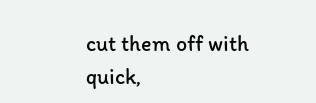cut them off with quick,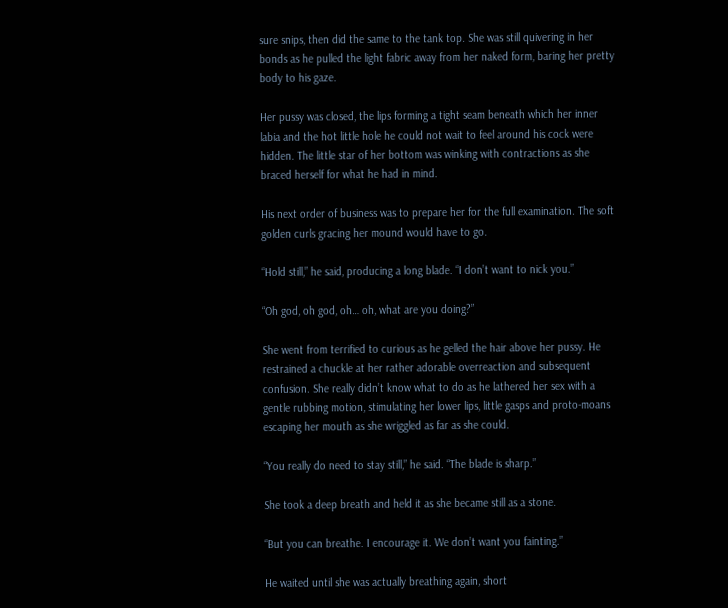sure snips, then did the same to the tank top. She was still quivering in her bonds as he pulled the light fabric away from her naked form, baring her pretty body to his gaze.

Her pussy was closed, the lips forming a tight seam beneath which her inner labia and the hot little hole he could not wait to feel around his cock were hidden. The little star of her bottom was winking with contractions as she braced herself for what he had in mind.

His next order of business was to prepare her for the full examination. The soft golden curls gracing her mound would have to go.

“Hold still,” he said, producing a long blade. “I don’t want to nick you.”

“Oh god, oh god, oh… oh, what are you doing?”

She went from terrified to curious as he gelled the hair above her pussy. He restrained a chuckle at her rather adorable overreaction and subsequent confusion. She really didn’t know what to do as he lathered her sex with a gentle rubbing motion, stimulating her lower lips, little gasps and proto-moans escaping her mouth as she wriggled as far as she could.

“You really do need to stay still,” he said. “The blade is sharp.”

She took a deep breath and held it as she became still as a stone.

“But you can breathe. I encourage it. We don’t want you fainting.”

He waited until she was actually breathing again, short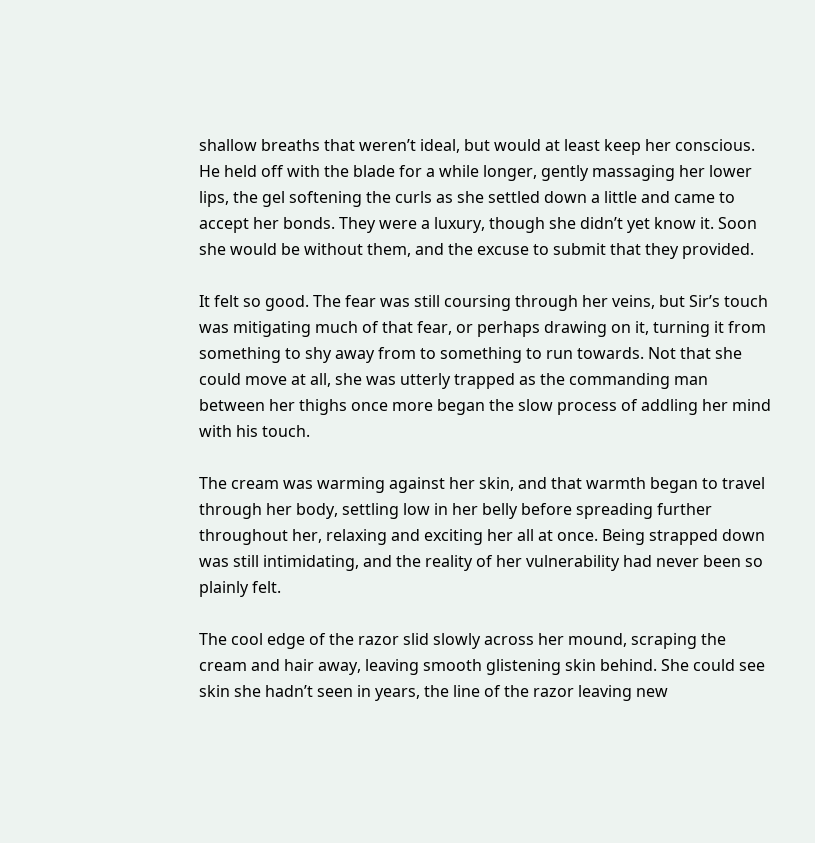shallow breaths that weren’t ideal, but would at least keep her conscious. He held off with the blade for a while longer, gently massaging her lower lips, the gel softening the curls as she settled down a little and came to accept her bonds. They were a luxury, though she didn’t yet know it. Soon she would be without them, and the excuse to submit that they provided.

It felt so good. The fear was still coursing through her veins, but Sir’s touch was mitigating much of that fear, or perhaps drawing on it, turning it from something to shy away from to something to run towards. Not that she could move at all, she was utterly trapped as the commanding man between her thighs once more began the slow process of addling her mind with his touch.

The cream was warming against her skin, and that warmth began to travel through her body, settling low in her belly before spreading further throughout her, relaxing and exciting her all at once. Being strapped down was still intimidating, and the reality of her vulnerability had never been so plainly felt.

The cool edge of the razor slid slowly across her mound, scraping the cream and hair away, leaving smooth glistening skin behind. She could see skin she hadn’t seen in years, the line of the razor leaving new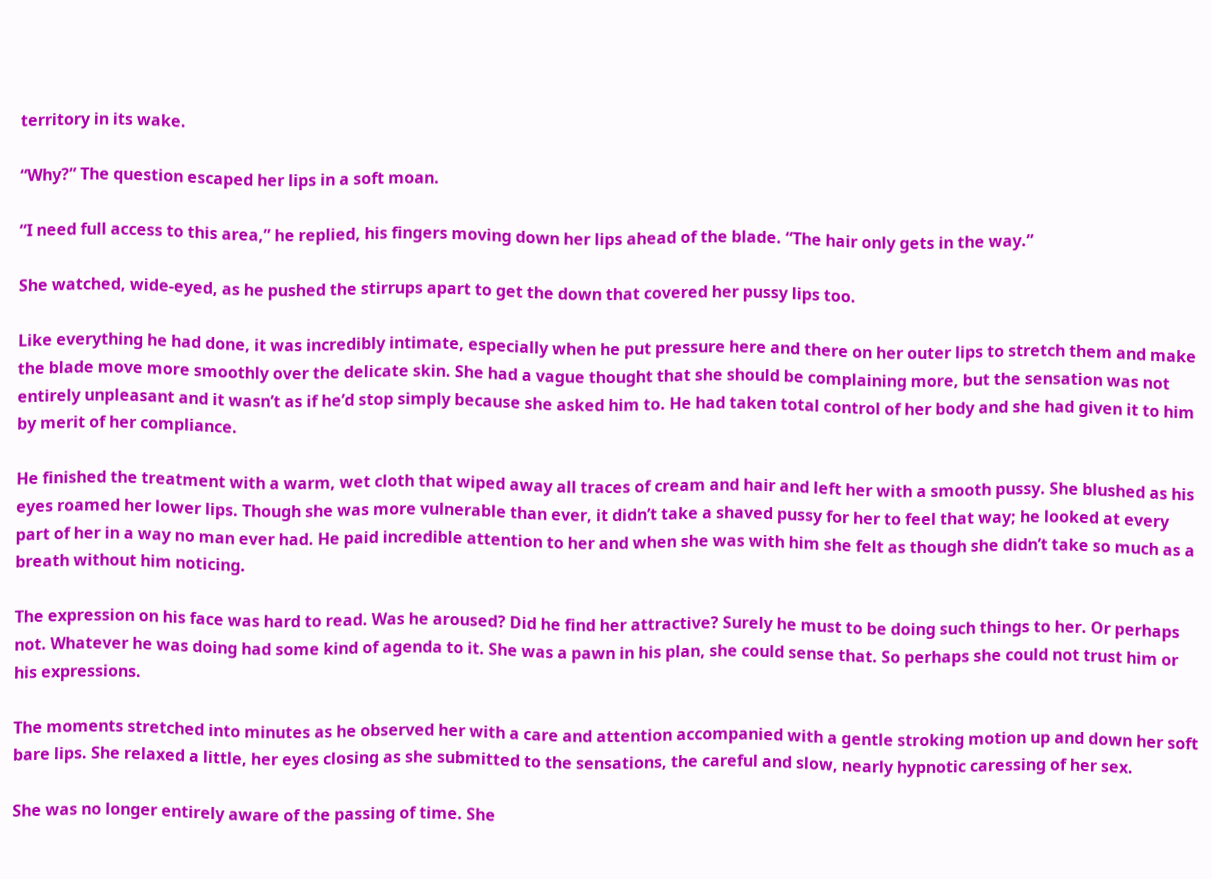territory in its wake.

“Why?” The question escaped her lips in a soft moan.

“I need full access to this area,” he replied, his fingers moving down her lips ahead of the blade. “The hair only gets in the way.”

She watched, wide-eyed, as he pushed the stirrups apart to get the down that covered her pussy lips too.

Like everything he had done, it was incredibly intimate, especially when he put pressure here and there on her outer lips to stretch them and make the blade move more smoothly over the delicate skin. She had a vague thought that she should be complaining more, but the sensation was not entirely unpleasant and it wasn’t as if he’d stop simply because she asked him to. He had taken total control of her body and she had given it to him by merit of her compliance.

He finished the treatment with a warm, wet cloth that wiped away all traces of cream and hair and left her with a smooth pussy. She blushed as his eyes roamed her lower lips. Though she was more vulnerable than ever, it didn’t take a shaved pussy for her to feel that way; he looked at every part of her in a way no man ever had. He paid incredible attention to her and when she was with him she felt as though she didn’t take so much as a breath without him noticing.

The expression on his face was hard to read. Was he aroused? Did he find her attractive? Surely he must to be doing such things to her. Or perhaps not. Whatever he was doing had some kind of agenda to it. She was a pawn in his plan, she could sense that. So perhaps she could not trust him or his expressions.

The moments stretched into minutes as he observed her with a care and attention accompanied with a gentle stroking motion up and down her soft bare lips. She relaxed a little, her eyes closing as she submitted to the sensations, the careful and slow, nearly hypnotic caressing of her sex.

She was no longer entirely aware of the passing of time. She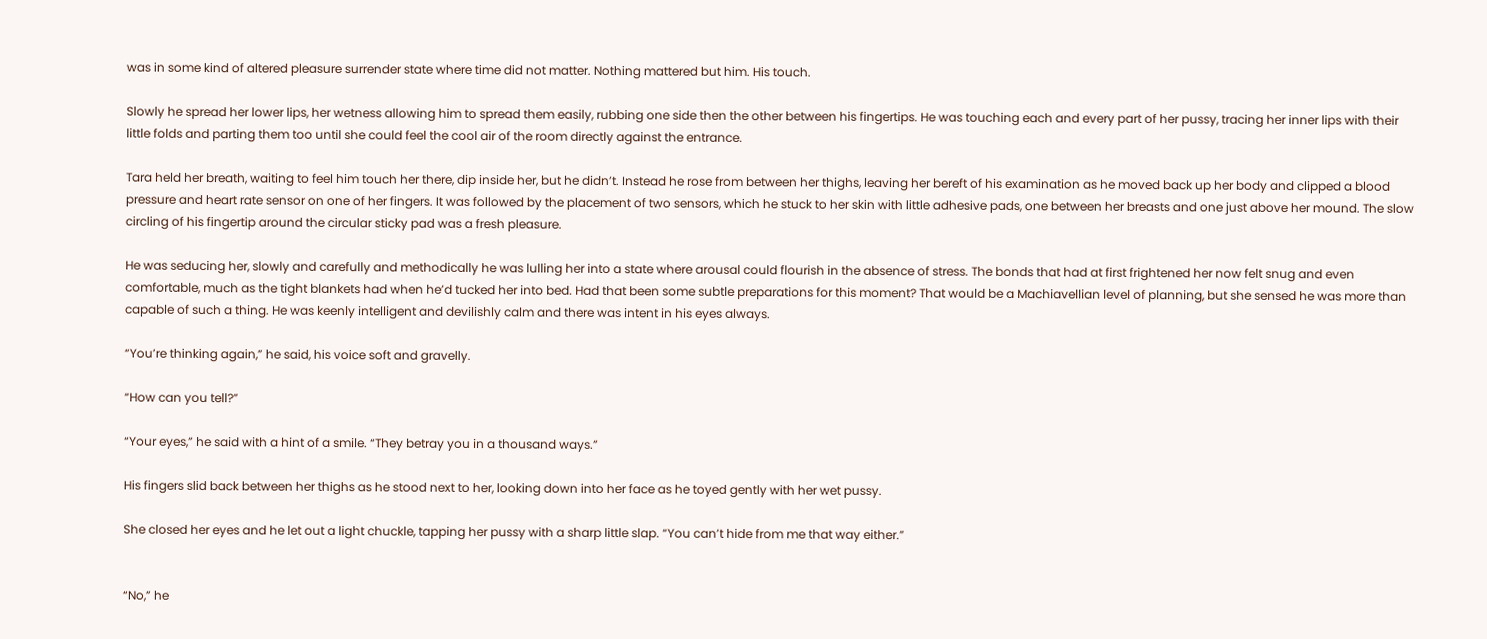was in some kind of altered pleasure surrender state where time did not matter. Nothing mattered but him. His touch.

Slowly he spread her lower lips, her wetness allowing him to spread them easily, rubbing one side then the other between his fingertips. He was touching each and every part of her pussy, tracing her inner lips with their little folds and parting them too until she could feel the cool air of the room directly against the entrance.

Tara held her breath, waiting to feel him touch her there, dip inside her, but he didn’t. Instead he rose from between her thighs, leaving her bereft of his examination as he moved back up her body and clipped a blood pressure and heart rate sensor on one of her fingers. It was followed by the placement of two sensors, which he stuck to her skin with little adhesive pads, one between her breasts and one just above her mound. The slow circling of his fingertip around the circular sticky pad was a fresh pleasure.

He was seducing her, slowly and carefully and methodically he was lulling her into a state where arousal could flourish in the absence of stress. The bonds that had at first frightened her now felt snug and even comfortable, much as the tight blankets had when he’d tucked her into bed. Had that been some subtle preparations for this moment? That would be a Machiavellian level of planning, but she sensed he was more than capable of such a thing. He was keenly intelligent and devilishly calm and there was intent in his eyes always.

“You’re thinking again,” he said, his voice soft and gravelly.

“How can you tell?”

“Your eyes,” he said with a hint of a smile. “They betray you in a thousand ways.”

His fingers slid back between her thighs as he stood next to her, looking down into her face as he toyed gently with her wet pussy.

She closed her eyes and he let out a light chuckle, tapping her pussy with a sharp little slap. “You can’t hide from me that way either.”


“No,” he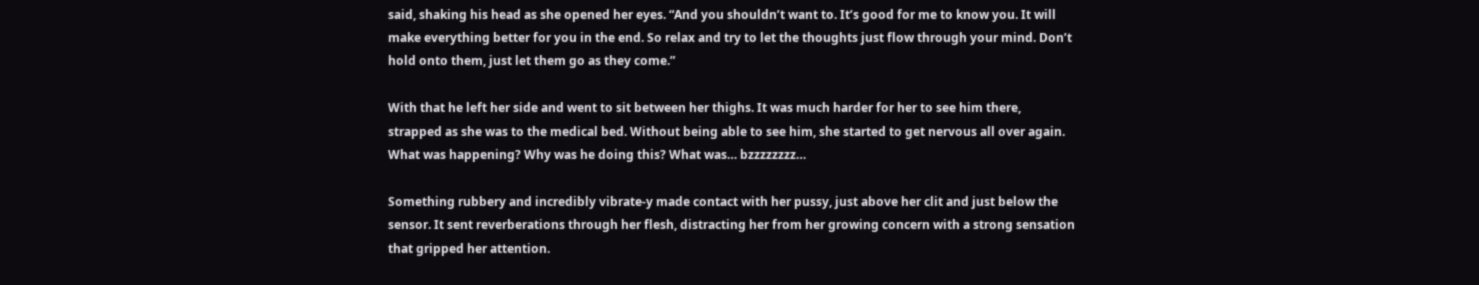said, shaking his head as she opened her eyes. “And you shouldn’t want to. It’s good for me to know you. It will make everything better for you in the end. So relax and try to let the thoughts just flow through your mind. Don’t hold onto them, just let them go as they come.”

With that he left her side and went to sit between her thighs. It was much harder for her to see him there, strapped as she was to the medical bed. Without being able to see him, she started to get nervous all over again. What was happening? Why was he doing this? What was… bzzzzzzzz…

Something rubbery and incredibly vibrate-y made contact with her pussy, just above her clit and just below the sensor. It sent reverberations through her flesh, distracting her from her growing concern with a strong sensation that gripped her attention.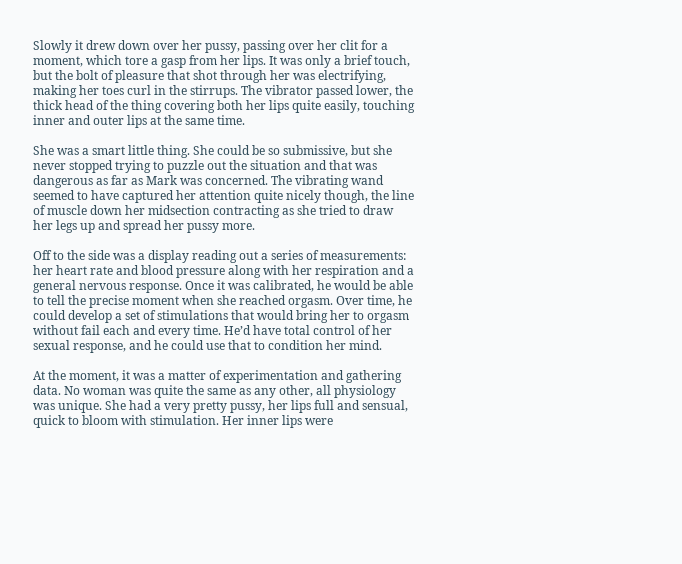Slowly it drew down over her pussy, passing over her clit for a moment, which tore a gasp from her lips. It was only a brief touch, but the bolt of pleasure that shot through her was electrifying, making her toes curl in the stirrups. The vibrator passed lower, the thick head of the thing covering both her lips quite easily, touching inner and outer lips at the same time.

She was a smart little thing. She could be so submissive, but she never stopped trying to puzzle out the situation and that was dangerous as far as Mark was concerned. The vibrating wand seemed to have captured her attention quite nicely though, the line of muscle down her midsection contracting as she tried to draw her legs up and spread her pussy more.

Off to the side was a display reading out a series of measurements: her heart rate and blood pressure along with her respiration and a general nervous response. Once it was calibrated, he would be able to tell the precise moment when she reached orgasm. Over time, he could develop a set of stimulations that would bring her to orgasm without fail each and every time. He’d have total control of her sexual response, and he could use that to condition her mind.

At the moment, it was a matter of experimentation and gathering data. No woman was quite the same as any other, all physiology was unique. She had a very pretty pussy, her lips full and sensual, quick to bloom with stimulation. Her inner lips were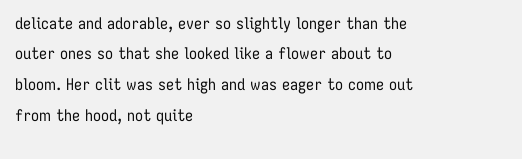delicate and adorable, ever so slightly longer than the outer ones so that she looked like a flower about to bloom. Her clit was set high and was eager to come out from the hood, not quite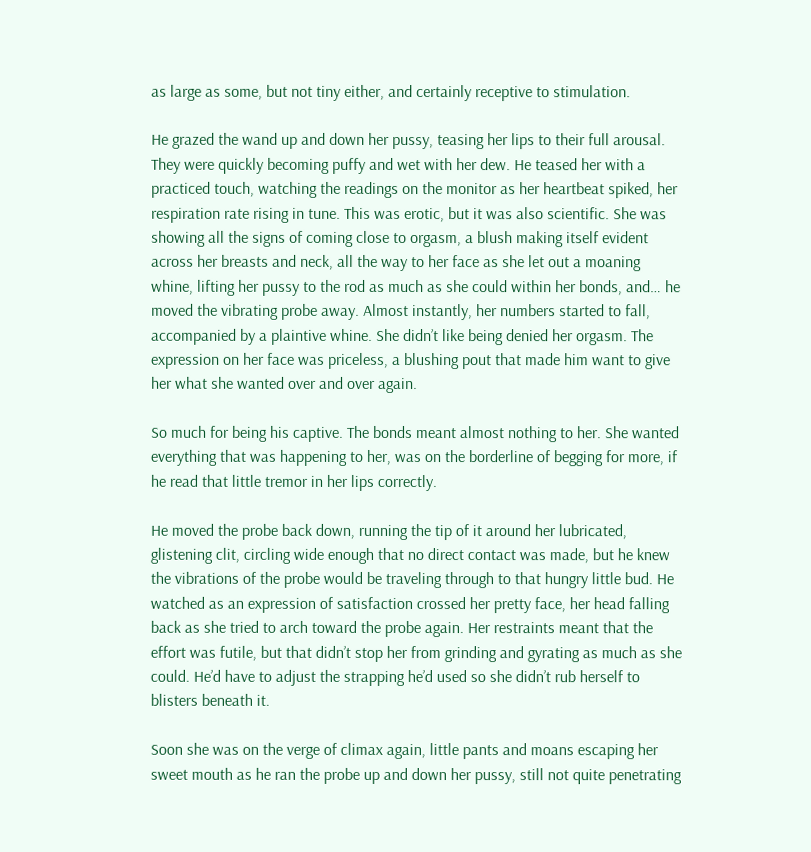as large as some, but not tiny either, and certainly receptive to stimulation.

He grazed the wand up and down her pussy, teasing her lips to their full arousal. They were quickly becoming puffy and wet with her dew. He teased her with a practiced touch, watching the readings on the monitor as her heartbeat spiked, her respiration rate rising in tune. This was erotic, but it was also scientific. She was showing all the signs of coming close to orgasm, a blush making itself evident across her breasts and neck, all the way to her face as she let out a moaning whine, lifting her pussy to the rod as much as she could within her bonds, and… he moved the vibrating probe away. Almost instantly, her numbers started to fall, accompanied by a plaintive whine. She didn’t like being denied her orgasm. The expression on her face was priceless, a blushing pout that made him want to give her what she wanted over and over again.

So much for being his captive. The bonds meant almost nothing to her. She wanted everything that was happening to her, was on the borderline of begging for more, if he read that little tremor in her lips correctly.

He moved the probe back down, running the tip of it around her lubricated, glistening clit, circling wide enough that no direct contact was made, but he knew the vibrations of the probe would be traveling through to that hungry little bud. He watched as an expression of satisfaction crossed her pretty face, her head falling back as she tried to arch toward the probe again. Her restraints meant that the effort was futile, but that didn’t stop her from grinding and gyrating as much as she could. He’d have to adjust the strapping he’d used so she didn’t rub herself to blisters beneath it.

Soon she was on the verge of climax again, little pants and moans escaping her sweet mouth as he ran the probe up and down her pussy, still not quite penetrating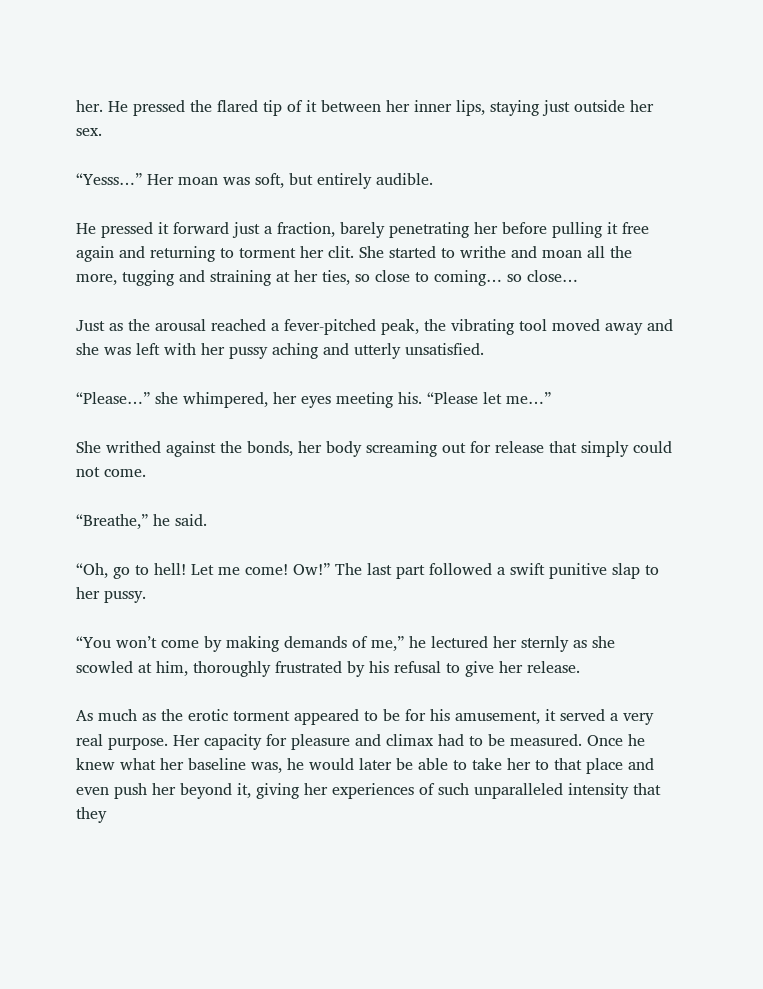her. He pressed the flared tip of it between her inner lips, staying just outside her sex.

“Yesss…” Her moan was soft, but entirely audible.

He pressed it forward just a fraction, barely penetrating her before pulling it free again and returning to torment her clit. She started to writhe and moan all the more, tugging and straining at her ties, so close to coming… so close…

Just as the arousal reached a fever-pitched peak, the vibrating tool moved away and she was left with her pussy aching and utterly unsatisfied.

“Please…” she whimpered, her eyes meeting his. “Please let me…”

She writhed against the bonds, her body screaming out for release that simply could not come.

“Breathe,” he said.

“Oh, go to hell! Let me come! Ow!” The last part followed a swift punitive slap to her pussy.

“You won’t come by making demands of me,” he lectured her sternly as she scowled at him, thoroughly frustrated by his refusal to give her release.

As much as the erotic torment appeared to be for his amusement, it served a very real purpose. Her capacity for pleasure and climax had to be measured. Once he knew what her baseline was, he would later be able to take her to that place and even push her beyond it, giving her experiences of such unparalleled intensity that they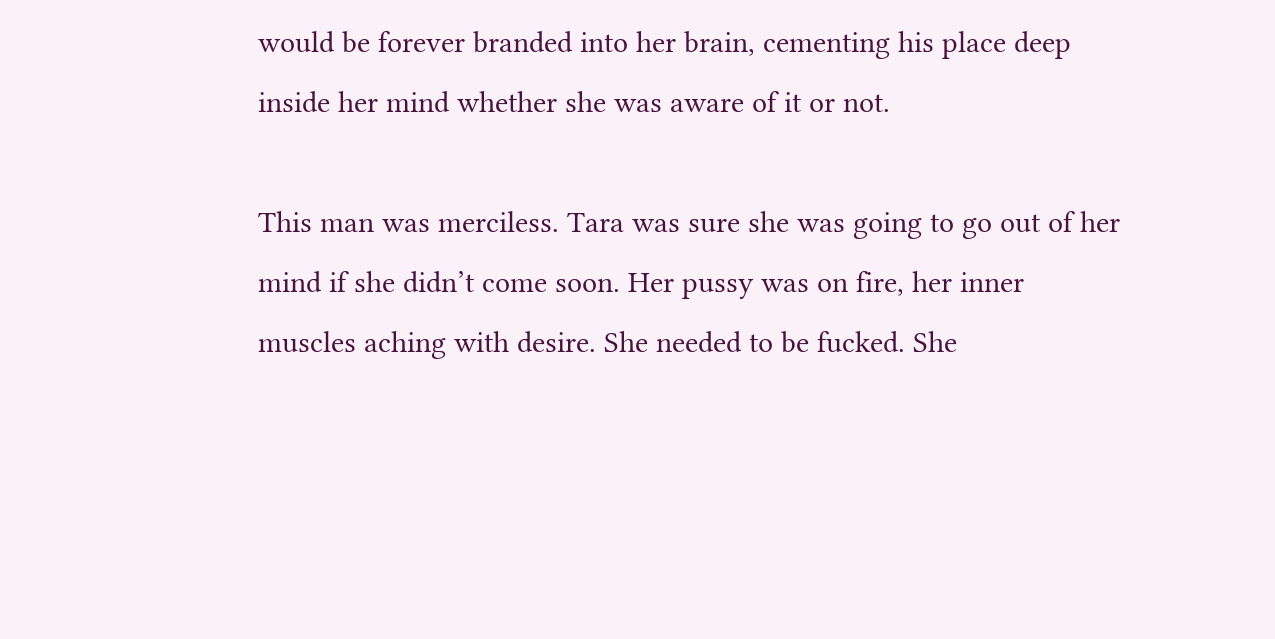would be forever branded into her brain, cementing his place deep inside her mind whether she was aware of it or not.

This man was merciless. Tara was sure she was going to go out of her mind if she didn’t come soon. Her pussy was on fire, her inner muscles aching with desire. She needed to be fucked. She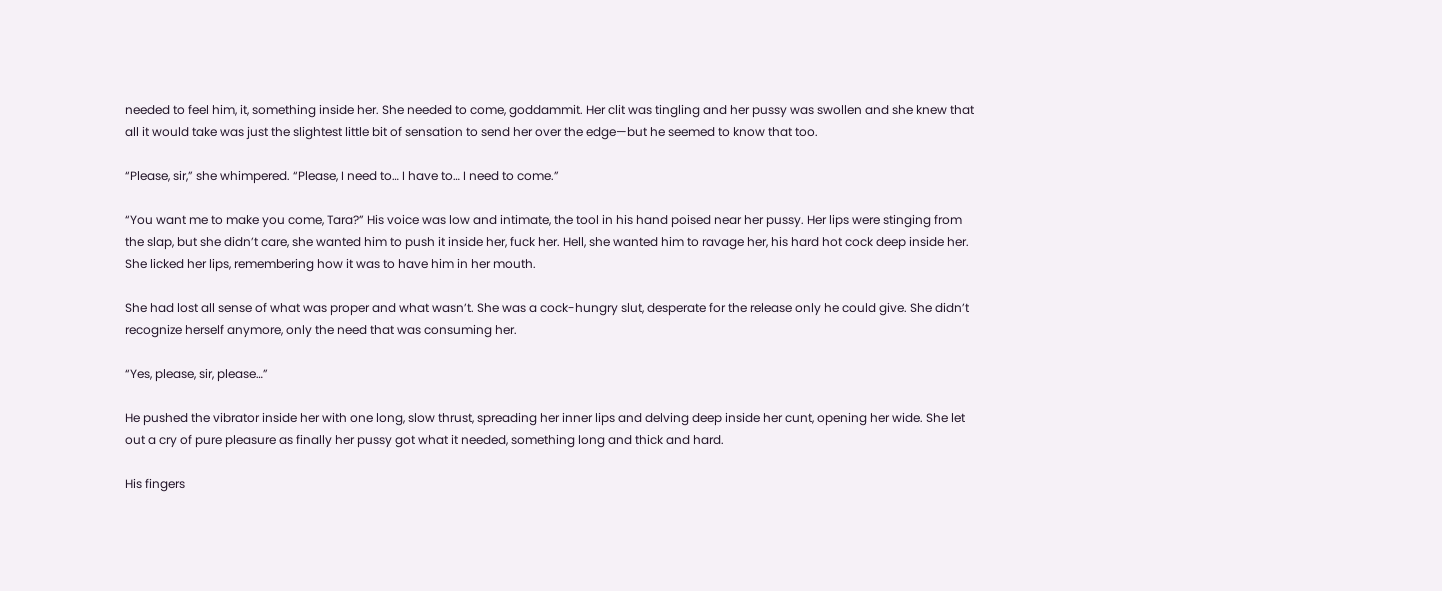needed to feel him, it, something inside her. She needed to come, goddammit. Her clit was tingling and her pussy was swollen and she knew that all it would take was just the slightest little bit of sensation to send her over the edge—but he seemed to know that too.

“Please, sir,” she whimpered. “Please, I need to… I have to… I need to come.”

“You want me to make you come, Tara?” His voice was low and intimate, the tool in his hand poised near her pussy. Her lips were stinging from the slap, but she didn’t care, she wanted him to push it inside her, fuck her. Hell, she wanted him to ravage her, his hard hot cock deep inside her. She licked her lips, remembering how it was to have him in her mouth.

She had lost all sense of what was proper and what wasn’t. She was a cock-hungry slut, desperate for the release only he could give. She didn’t recognize herself anymore, only the need that was consuming her.

“Yes, please, sir, please…”

He pushed the vibrator inside her with one long, slow thrust, spreading her inner lips and delving deep inside her cunt, opening her wide. She let out a cry of pure pleasure as finally her pussy got what it needed, something long and thick and hard.

His fingers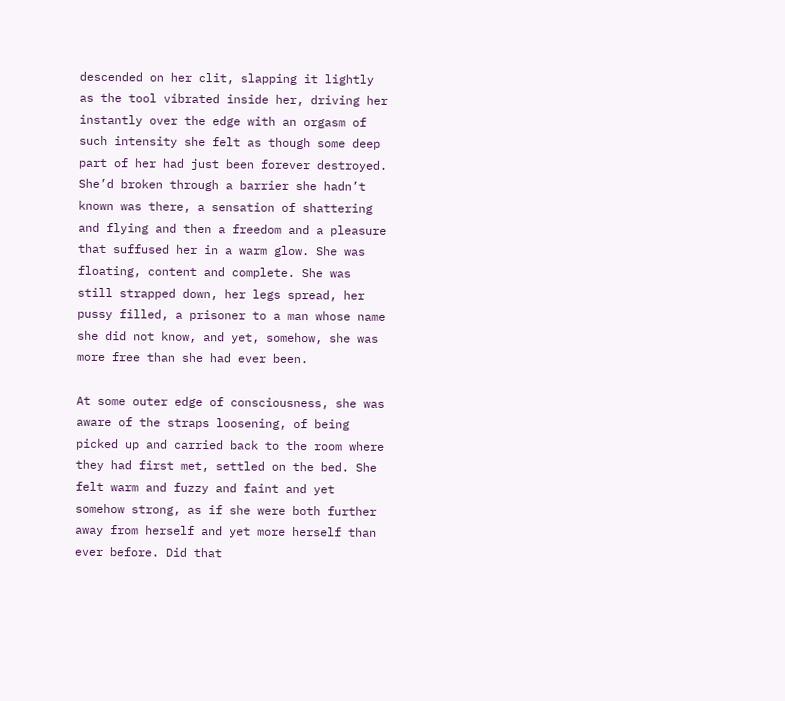descended on her clit, slapping it lightly as the tool vibrated inside her, driving her instantly over the edge with an orgasm of such intensity she felt as though some deep part of her had just been forever destroyed. She’d broken through a barrier she hadn’t known was there, a sensation of shattering and flying and then a freedom and a pleasure that suffused her in a warm glow. She was floating, content and complete. She was still strapped down, her legs spread, her pussy filled, a prisoner to a man whose name she did not know, and yet, somehow, she was more free than she had ever been.

At some outer edge of consciousness, she was aware of the straps loosening, of being picked up and carried back to the room where they had first met, settled on the bed. She felt warm and fuzzy and faint and yet somehow strong, as if she were both further away from herself and yet more herself than ever before. Did that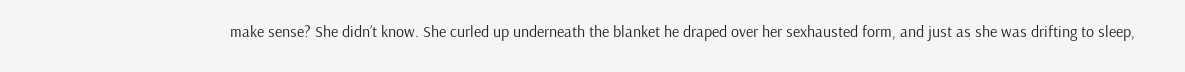make sense? She didn’t know. She curled up underneath the blanket he draped over her sexhausted form, and just as she was drifting to sleep,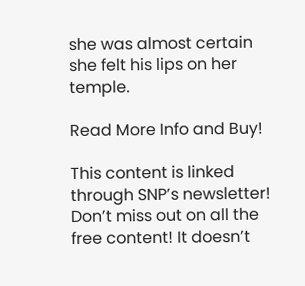she was almost certain she felt his lips on her temple.

Read More Info and Buy!

This content is linked through SNP’s newsletter! Don’t miss out on all the free content! It doesn’t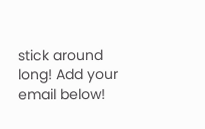stick around long! Add your email below!